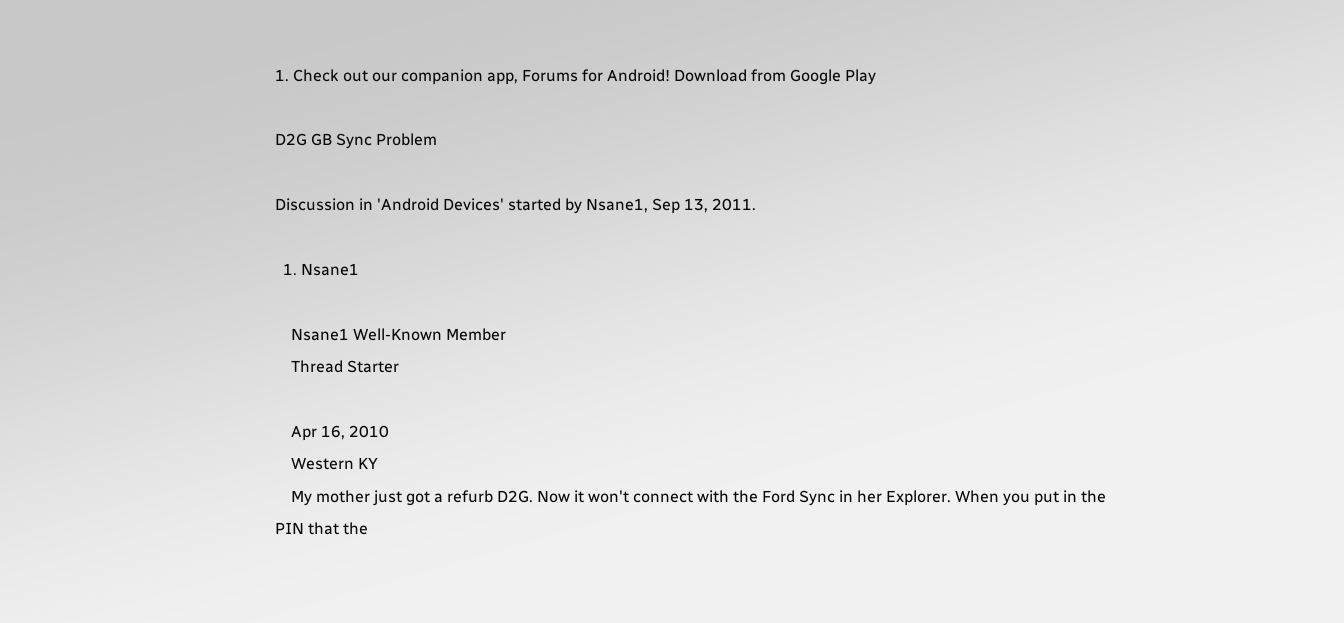1. Check out our companion app, Forums for Android! Download from Google Play

D2G GB Sync Problem

Discussion in 'Android Devices' started by Nsane1, Sep 13, 2011.

  1. Nsane1

    Nsane1 Well-Known Member
    Thread Starter

    Apr 16, 2010
    Western KY
    My mother just got a refurb D2G. Now it won't connect with the Ford Sync in her Explorer. When you put in the PIN that the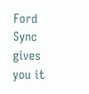Ford Sync gives you it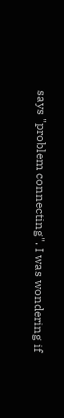says "problem connecting". I was wondering if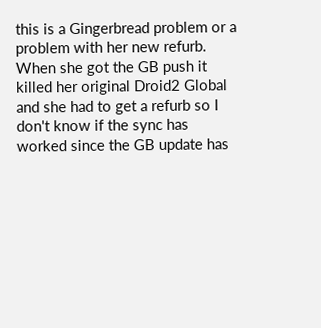this is a Gingerbread problem or a problem with her new refurb. When she got the GB push it killed her original Droid2 Global and she had to get a refurb so I don't know if the sync has worked since the GB update has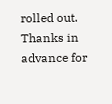rolled out. Thanks in advance for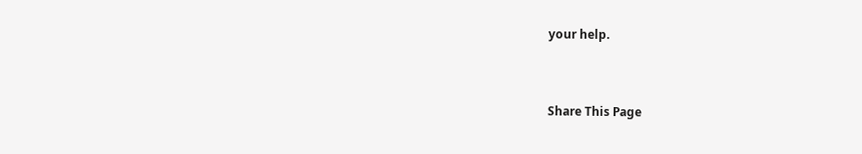your help.


Share This Page